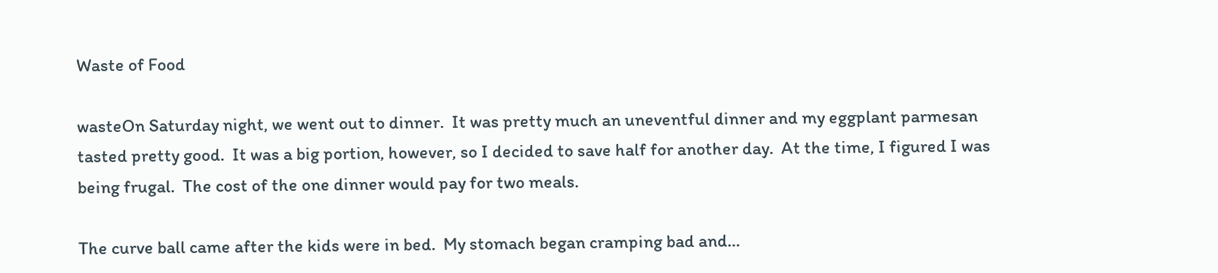Waste of Food

wasteOn Saturday night, we went out to dinner.  It was pretty much an uneventful dinner and my eggplant parmesan tasted pretty good.  It was a big portion, however, so I decided to save half for another day.  At the time, I figured I was being frugal.  The cost of the one dinner would pay for two meals.

The curve ball came after the kids were in bed.  My stomach began cramping bad and…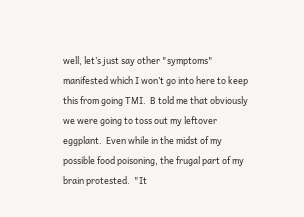well, let’s just say other "symptoms" manifested which I won’t go into here to keep this from going TMI.  B told me that obviously we were going to toss out my leftover eggplant.  Even while in the midst of my possible food poisoning, the frugal part of my brain protested.  "It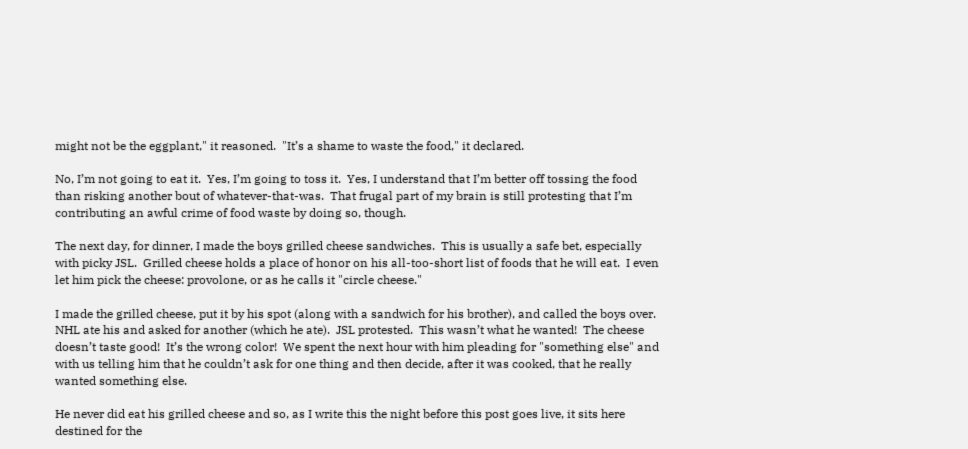might not be the eggplant," it reasoned.  "It’s a shame to waste the food," it declared.

No, I’m not going to eat it.  Yes, I’m going to toss it.  Yes, I understand that I’m better off tossing the food than risking another bout of whatever-that-was.  That frugal part of my brain is still protesting that I’m contributing an awful crime of food waste by doing so, though.

The next day, for dinner, I made the boys grilled cheese sandwiches.  This is usually a safe bet, especially with picky JSL.  Grilled cheese holds a place of honor on his all-too-short list of foods that he will eat.  I even let him pick the cheese: provolone, or as he calls it "circle cheese."

I made the grilled cheese, put it by his spot (along with a sandwich for his brother), and called the boys over.  NHL ate his and asked for another (which he ate).  JSL protested.  This wasn’t what he wanted!  The cheese doesn’t taste good!  It’s the wrong color!  We spent the next hour with him pleading for "something else" and with us telling him that he couldn’t ask for one thing and then decide, after it was cooked, that he really wanted something else.

He never did eat his grilled cheese and so, as I write this the night before this post goes live, it sits here destined for the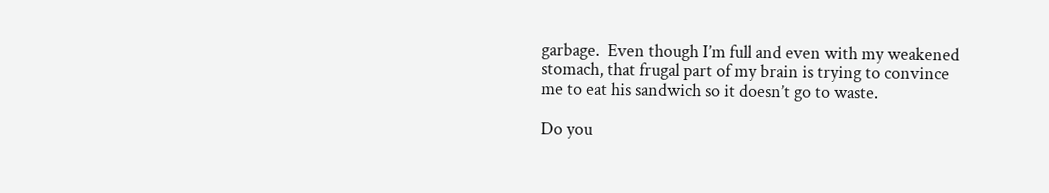garbage.  Even though I’m full and even with my weakened stomach, that frugal part of my brain is trying to convince me to eat his sandwich so it doesn’t go to waste.

Do you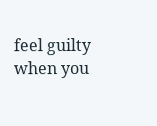feel guilty when you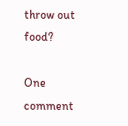throw out food?

One comment